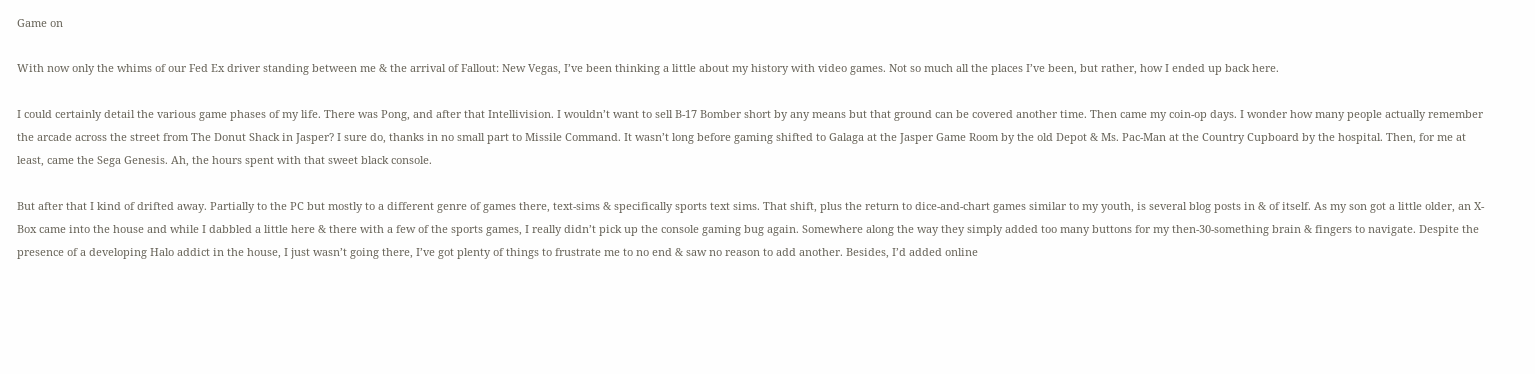Game on

With now only the whims of our Fed Ex driver standing between me & the arrival of Fallout: New Vegas, I’ve been thinking a little about my history with video games. Not so much all the places I’ve been, but rather, how I ended up back here.

I could certainly detail the various game phases of my life. There was Pong, and after that Intellivision. I wouldn’t want to sell B-17 Bomber short by any means but that ground can be covered another time. Then came my coin-op days. I wonder how many people actually remember the arcade across the street from The Donut Shack in Jasper? I sure do, thanks in no small part to Missile Command. It wasn’t long before gaming shifted to Galaga at the Jasper Game Room by the old Depot & Ms. Pac-Man at the Country Cupboard by the hospital. Then, for me at least, came the Sega Genesis. Ah, the hours spent with that sweet black console.

But after that I kind of drifted away. Partially to the PC but mostly to a different genre of games there, text-sims & specifically sports text sims. That shift, plus the return to dice-and-chart games similar to my youth, is several blog posts in & of itself. As my son got a little older, an X-Box came into the house and while I dabbled a little here & there with a few of the sports games, I really didn’t pick up the console gaming bug again. Somewhere along the way they simply added too many buttons for my then-30-something brain & fingers to navigate. Despite the presence of a developing Halo addict in the house, I just wasn’t going there, I’ve got plenty of things to frustrate me to no end & saw no reason to add another. Besides, I’d added online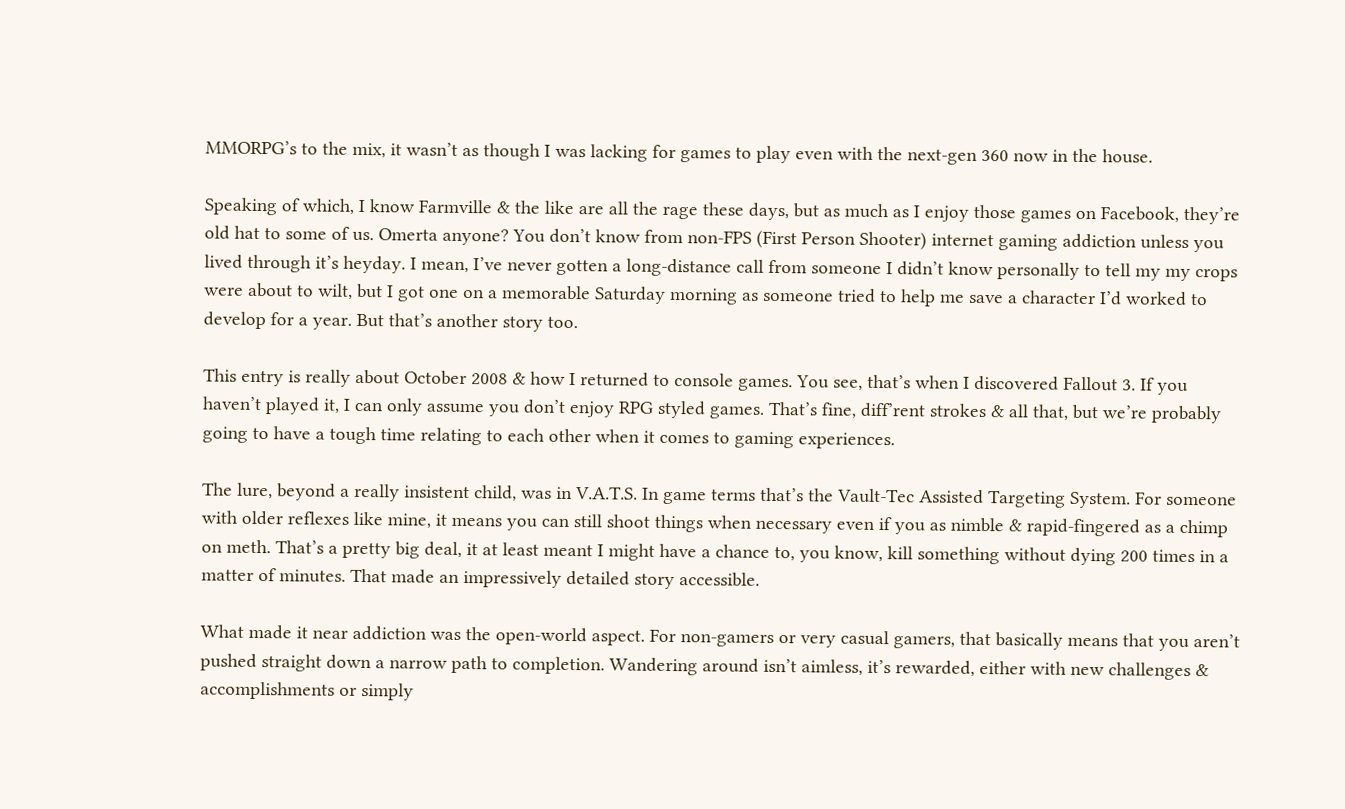MMORPG’s to the mix, it wasn’t as though I was lacking for games to play even with the next-gen 360 now in the house.

Speaking of which, I know Farmville & the like are all the rage these days, but as much as I enjoy those games on Facebook, they’re old hat to some of us. Omerta anyone? You don’t know from non-FPS (First Person Shooter) internet gaming addiction unless you lived through it’s heyday. I mean, I’ve never gotten a long-distance call from someone I didn’t know personally to tell my my crops were about to wilt, but I got one on a memorable Saturday morning as someone tried to help me save a character I’d worked to develop for a year. But that’s another story too.

This entry is really about October 2008 & how I returned to console games. You see, that’s when I discovered Fallout 3. If you haven’t played it, I can only assume you don’t enjoy RPG styled games. That’s fine, diff’rent strokes & all that, but we’re probably going to have a tough time relating to each other when it comes to gaming experiences.

The lure, beyond a really insistent child, was in V.A.T.S. In game terms that’s the Vault-Tec Assisted Targeting System. For someone with older reflexes like mine, it means you can still shoot things when necessary even if you as nimble & rapid-fingered as a chimp on meth. That’s a pretty big deal, it at least meant I might have a chance to, you know, kill something without dying 200 times in a matter of minutes. That made an impressively detailed story accessible.

What made it near addiction was the open-world aspect. For non-gamers or very casual gamers, that basically means that you aren’t pushed straight down a narrow path to completion. Wandering around isn’t aimless, it’s rewarded, either with new challenges & accomplishments or simply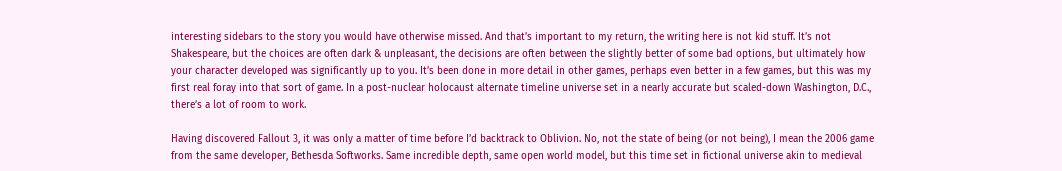interesting sidebars to the story you would have otherwise missed. And that’s important to my return, the writing here is not kid stuff. It’s not Shakespeare, but the choices are often dark & unpleasant, the decisions are often between the slightly better of some bad options, but ultimately how your character developed was significantly up to you. It’s been done in more detail in other games, perhaps even better in a few games, but this was my first real foray into that sort of game. In a post-nuclear holocaust alternate timeline universe set in a nearly accurate but scaled-down Washington, D.C., there’s a lot of room to work.

Having discovered Fallout 3, it was only a matter of time before I’d backtrack to Oblivion. No, not the state of being (or not being), I mean the 2006 game from the same developer, Bethesda Softworks. Same incredible depth, same open world model, but this time set in fictional universe akin to medieval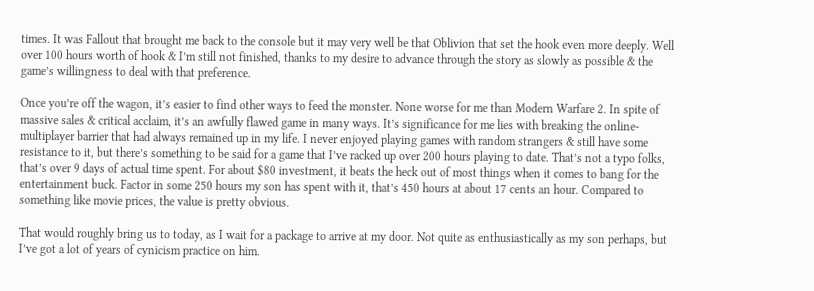times. It was Fallout that brought me back to the console but it may very well be that Oblivion that set the hook even more deeply. Well over 100 hours worth of hook & I’m still not finished, thanks to my desire to advance through the story as slowly as possible & the game’s willingness to deal with that preference.

Once you’re off the wagon, it’s easier to find other ways to feed the monster. None worse for me than Modern Warfare 2. In spite of massive sales & critical acclaim, it’s an awfully flawed game in many ways. It’s significance for me lies with breaking the online-multiplayer barrier that had always remained up in my life. I never enjoyed playing games with random strangers & still have some resistance to it, but there’s something to be said for a game that I’ve racked up over 200 hours playing to date. That’s not a typo folks, that’s over 9 days of actual time spent. For about $80 investment, it beats the heck out of most things when it comes to bang for the entertainment buck. Factor in some 250 hours my son has spent with it, that’s 450 hours at about 17 cents an hour. Compared to something like movie prices, the value is pretty obvious.

That would roughly bring us to today, as I wait for a package to arrive at my door. Not quite as enthusiastically as my son perhaps, but I’ve got a lot of years of cynicism practice on him.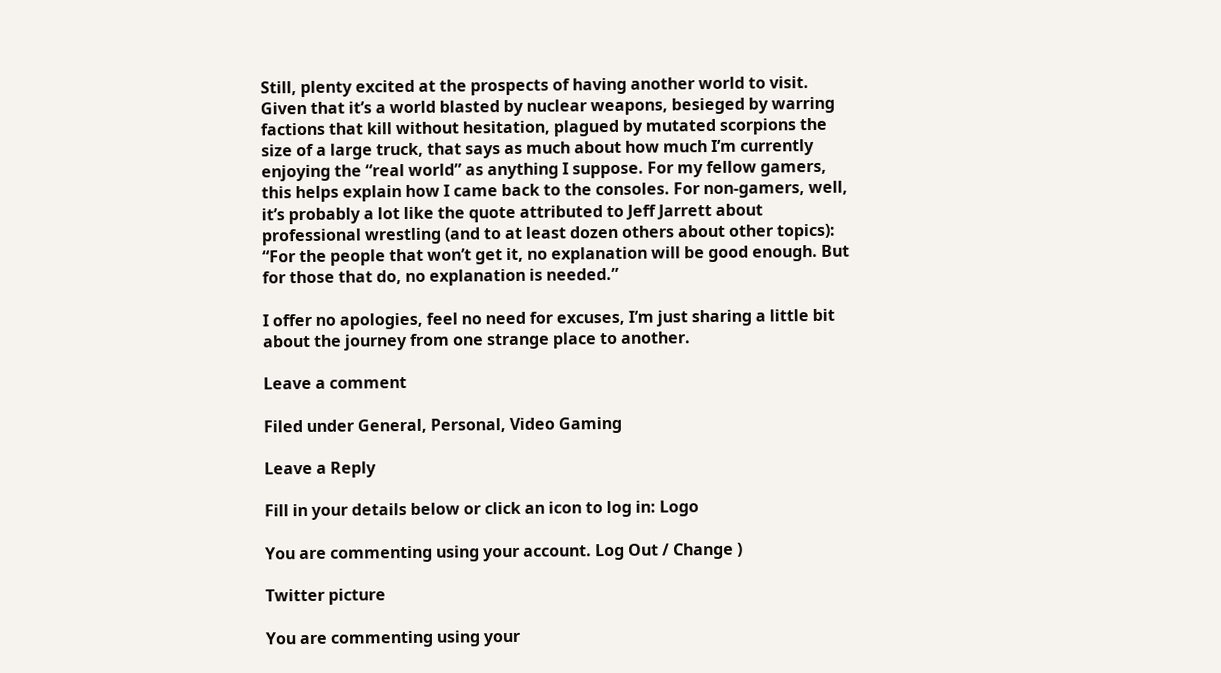Still, plenty excited at the prospects of having another world to visit. Given that it’s a world blasted by nuclear weapons, besieged by warring factions that kill without hesitation, plagued by mutated scorpions the size of a large truck, that says as much about how much I’m currently enjoying the “real world” as anything I suppose. For my fellow gamers, this helps explain how I came back to the consoles. For non-gamers, well, it’s probably a lot like the quote attributed to Jeff Jarrett about professional wrestling (and to at least dozen others about other topics): “For the people that won’t get it, no explanation will be good enough. But for those that do, no explanation is needed.”

I offer no apologies, feel no need for excuses, I’m just sharing a little bit about the journey from one strange place to another.

Leave a comment

Filed under General, Personal, Video Gaming

Leave a Reply

Fill in your details below or click an icon to log in: Logo

You are commenting using your account. Log Out / Change )

Twitter picture

You are commenting using your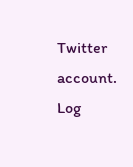Twitter account. Log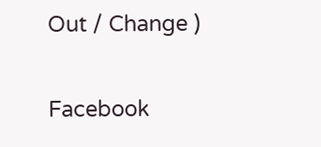Out / Change )

Facebook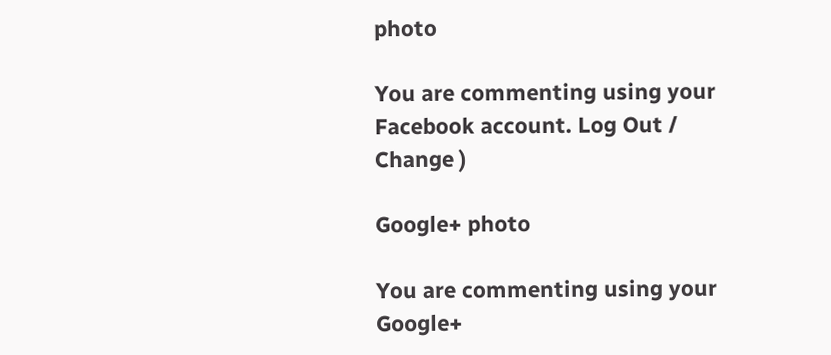photo

You are commenting using your Facebook account. Log Out / Change )

Google+ photo

You are commenting using your Google+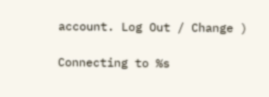account. Log Out / Change )

Connecting to %s